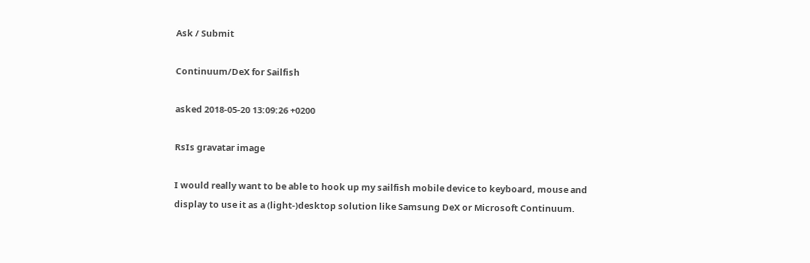Ask / Submit

Continuum/DeX for Sailfish

asked 2018-05-20 13:09:26 +0200

RsIs gravatar image

I would really want to be able to hook up my sailfish mobile device to keyboard, mouse and display to use it as a (light-)desktop solution like Samsung DeX or Microsoft Continuum.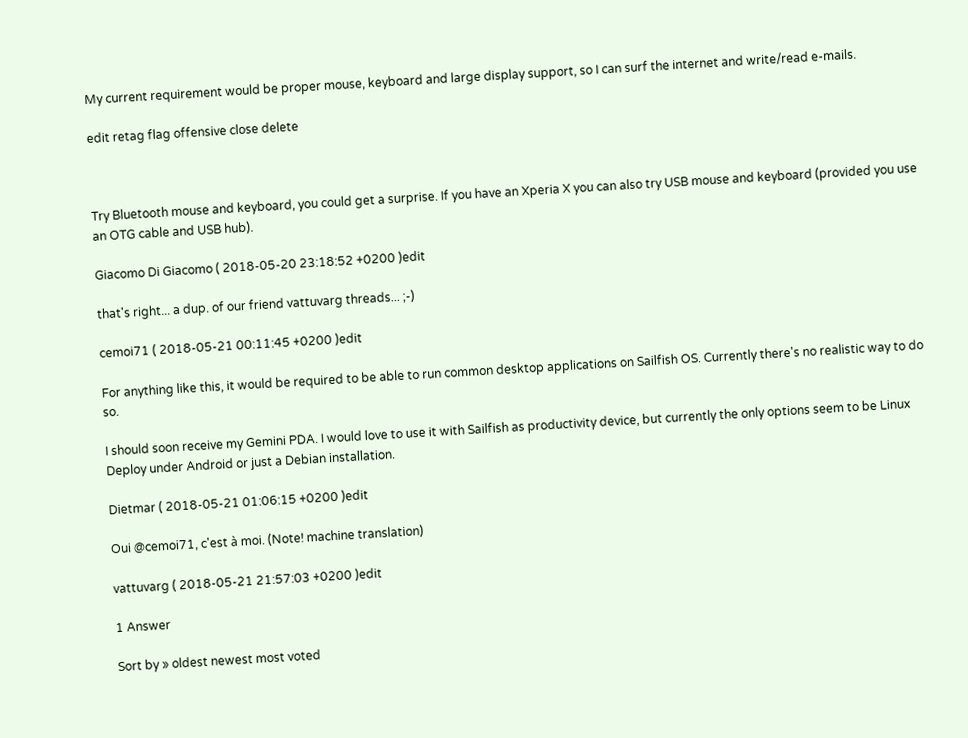My current requirement would be proper mouse, keyboard and large display support, so I can surf the internet and write/read e-mails.

edit retag flag offensive close delete



Try Bluetooth mouse and keyboard, you could get a surprise. If you have an Xperia X you can also try USB mouse and keyboard (provided you use an OTG cable and USB hub).

Giacomo Di Giacomo ( 2018-05-20 23:18:52 +0200 )edit

that's right... a dup. of our friend vattuvarg threads... ;-)

cemoi71 ( 2018-05-21 00:11:45 +0200 )edit

For anything like this, it would be required to be able to run common desktop applications on Sailfish OS. Currently there's no realistic way to do so.

I should soon receive my Gemini PDA. I would love to use it with Sailfish as productivity device, but currently the only options seem to be Linux Deploy under Android or just a Debian installation.

Dietmar ( 2018-05-21 01:06:15 +0200 )edit

Oui @cemoi71, c'est à moi. (Note! machine translation)

vattuvarg ( 2018-05-21 21:57:03 +0200 )edit

1 Answer

Sort by » oldest newest most voted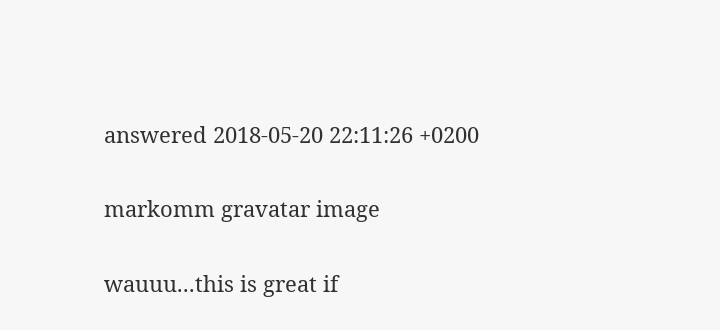answered 2018-05-20 22:11:26 +0200

markomm gravatar image

wauuu...this is great if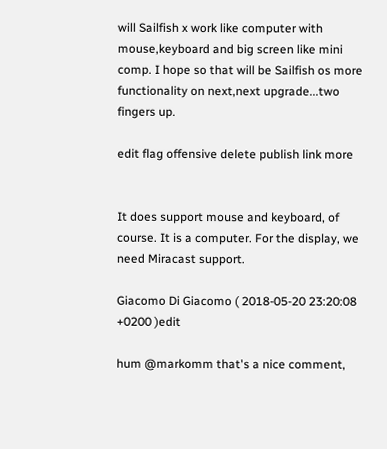will Sailfish x work like computer with mouse,keyboard and big screen like mini comp. I hope so that will be Sailfish os more functionality on next,next upgrade...two fingers up.

edit flag offensive delete publish link more


It does support mouse and keyboard, of course. It is a computer. For the display, we need Miracast support.

Giacomo Di Giacomo ( 2018-05-20 23:20:08 +0200 )edit

hum @markomm that's a nice comment,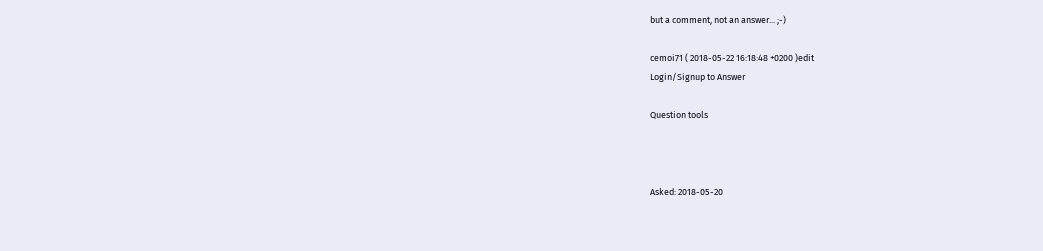but a comment, not an answer... ;-)

cemoi71 ( 2018-05-22 16:18:48 +0200 )edit
Login/Signup to Answer

Question tools



Asked: 2018-05-20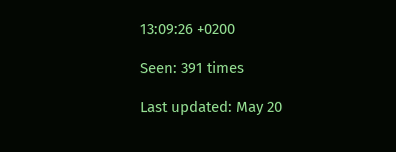13:09:26 +0200

Seen: 391 times

Last updated: May 20